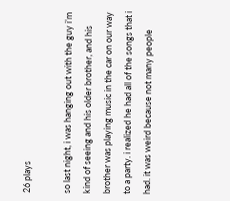26 plays

so last night, i was hanging out with the guy i’m kind of seeing and his older brother, and his brother was playing music in the car on our way to a party. i realized he had all of the songs that i had. it was weird because not many people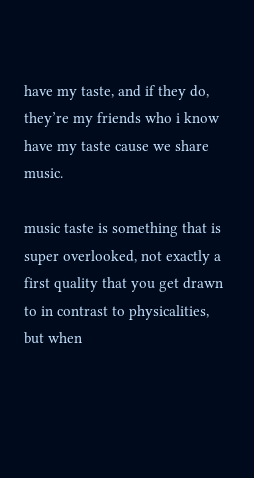have my taste, and if they do, they’re my friends who i know have my taste cause we share music.

music taste is something that is super overlooked, not exactly a first quality that you get drawn to in contrast to physicalities, but when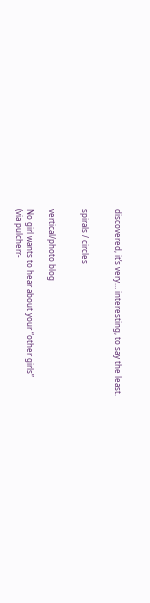discovered, it’s very… interesting, to say the least.


spirals / circles


vertical/photo blog

No girl wants to hear about your “other girls”
(via pulcherr-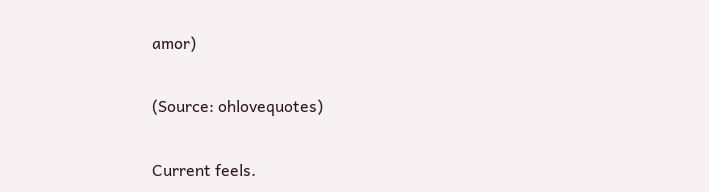amor)

(Source: ohlovequotes)

Current feels.